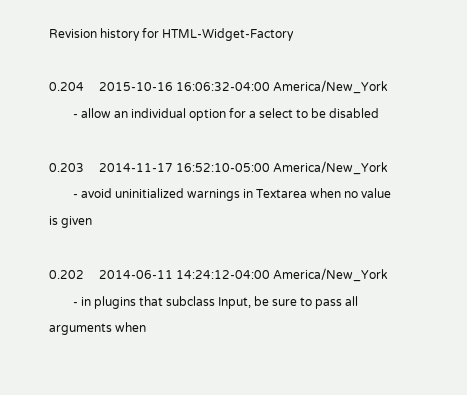Revision history for HTML-Widget-Factory

0.204     2015-10-16 16:06:32-04:00 America/New_York
        - allow an individual option for a select to be disabled

0.203     2014-11-17 16:52:10-05:00 America/New_York
        - avoid uninitialized warnings in Textarea when no value is given

0.202     2014-06-11 14:24:12-04:00 America/New_York
        - in plugins that subclass Input, be sure to pass all arguments when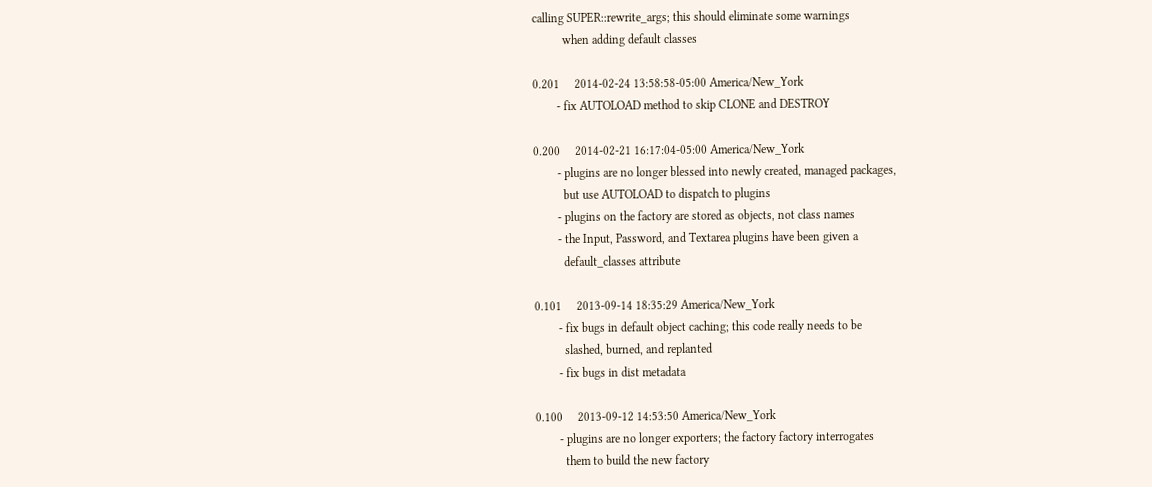calling SUPER::rewrite_args; this should eliminate some warnings
          when adding default classes

0.201     2014-02-24 13:58:58-05:00 America/New_York
        - fix AUTOLOAD method to skip CLONE and DESTROY

0.200     2014-02-21 16:17:04-05:00 America/New_York
        - plugins are no longer blessed into newly created, managed packages,
          but use AUTOLOAD to dispatch to plugins
        - plugins on the factory are stored as objects, not class names
        - the Input, Password, and Textarea plugins have been given a
          default_classes attribute

0.101     2013-09-14 18:35:29 America/New_York
        - fix bugs in default object caching; this code really needs to be
          slashed, burned, and replanted
        - fix bugs in dist metadata

0.100     2013-09-12 14:53:50 America/New_York
        - plugins are no longer exporters; the factory factory interrogates
          them to build the new factory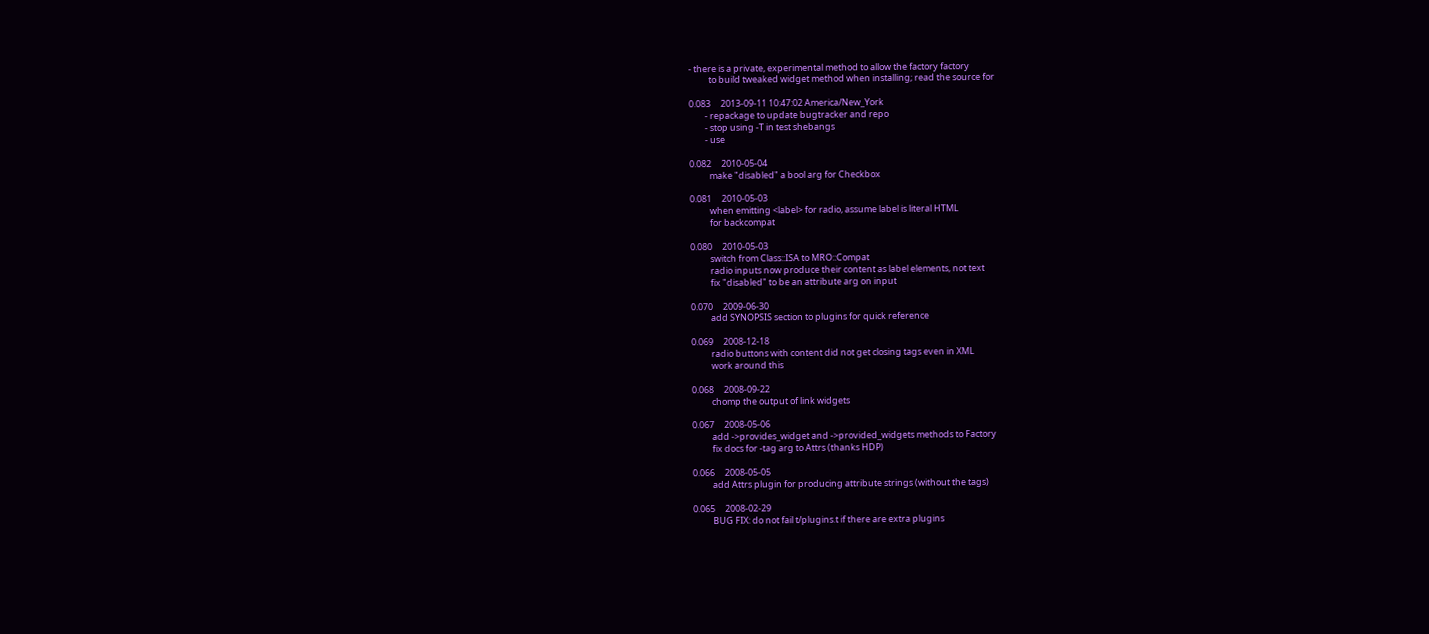- there is a private, experimental method to allow the factory factory
          to build tweaked widget method when installing; read the source for

0.083     2013-09-11 10:47:02 America/New_York
        - repackage to update bugtracker and repo
        - stop using -T in test shebangs
        - use

0.082     2010-05-04
          make "disabled" a bool arg for Checkbox

0.081     2010-05-03
          when emitting <label> for radio, assume label is literal HTML
          for backcompat

0.080     2010-05-03
          switch from Class::ISA to MRO::Compat
          radio inputs now produce their content as label elements, not text
          fix "disabled" to be an attribute arg on input

0.070     2009-06-30
          add SYNOPSIS section to plugins for quick reference

0.069     2008-12-18
          radio buttons with content did not get closing tags even in XML
          work around this

0.068     2008-09-22
          chomp the output of link widgets

0.067     2008-05-06
          add ->provides_widget and ->provided_widgets methods to Factory
          fix docs for -tag arg to Attrs (thanks HDP)

0.066     2008-05-05
          add Attrs plugin for producing attribute strings (without the tags)

0.065     2008-02-29
          BUG FIX: do not fail t/plugins.t if there are extra plugins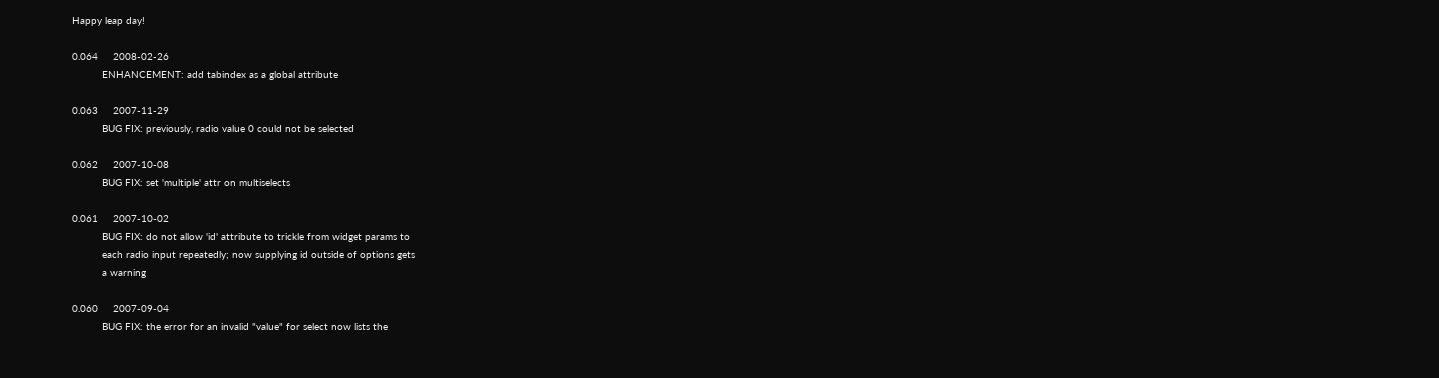Happy leap day!

0.064     2008-02-26
          ENHANCEMENT: add tabindex as a global attribute

0.063     2007-11-29
          BUG FIX: previously, radio value 0 could not be selected

0.062     2007-10-08
          BUG FIX: set 'multiple' attr on multiselects

0.061     2007-10-02
          BUG FIX: do not allow 'id' attribute to trickle from widget params to
          each radio input repeatedly; now supplying id outside of options gets
          a warning

0.060     2007-09-04
          BUG FIX: the error for an invalid "value" for select now lists the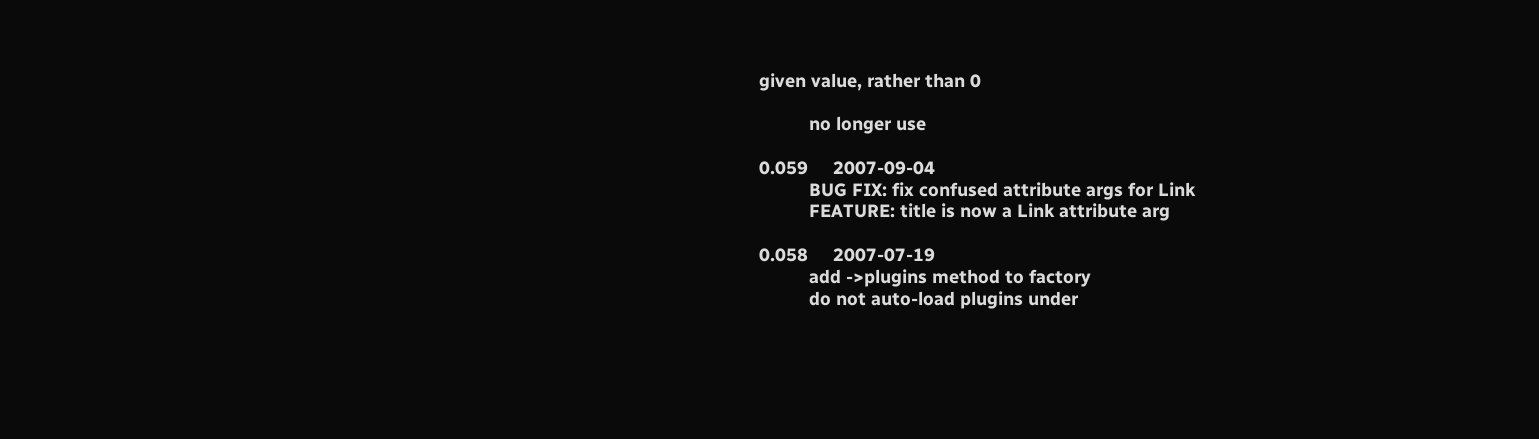given value, rather than 0

          no longer use

0.059     2007-09-04
          BUG FIX: fix confused attribute args for Link
          FEATURE: title is now a Link attribute arg

0.058     2007-07-19
          add ->plugins method to factory
          do not auto-load plugins under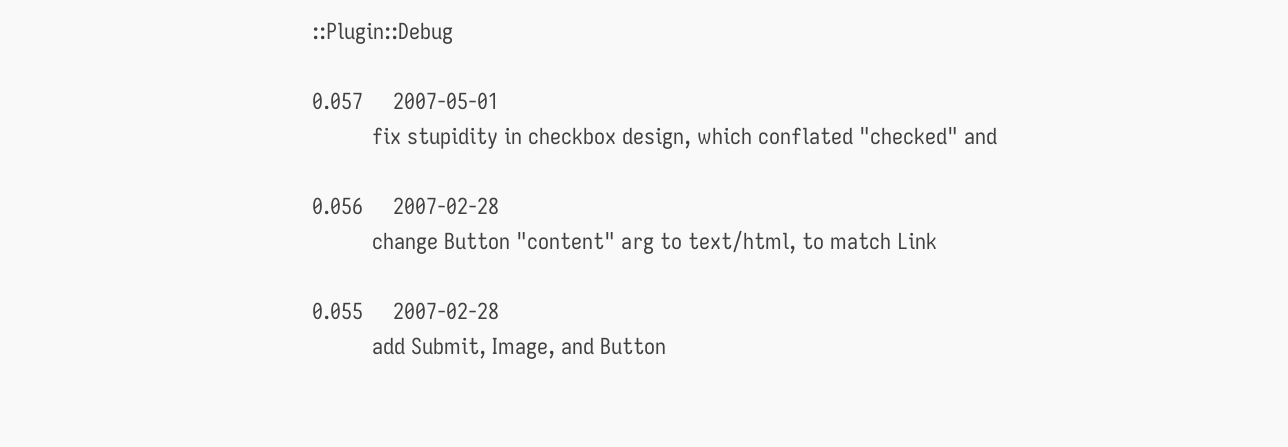::Plugin::Debug

0.057     2007-05-01
          fix stupidity in checkbox design, which conflated "checked" and

0.056     2007-02-28
          change Button "content" arg to text/html, to match Link

0.055     2007-02-28
          add Submit, Image, and Button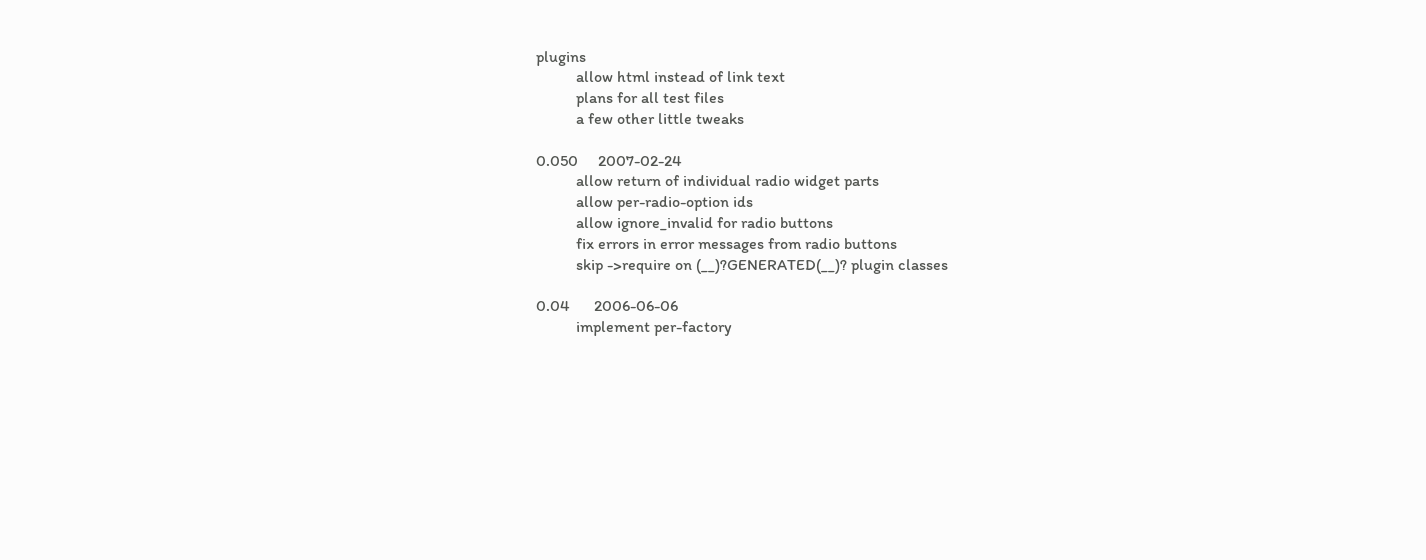plugins
          allow html instead of link text
          plans for all test files
          a few other little tweaks

0.050     2007-02-24
          allow return of individual radio widget parts
          allow per-radio-option ids
          allow ignore_invalid for radio buttons
          fix errors in error messages from radio buttons
          skip ->require on (__)?GENERATED(__)? plugin classes

0.04      2006-06-06
          implement per-factory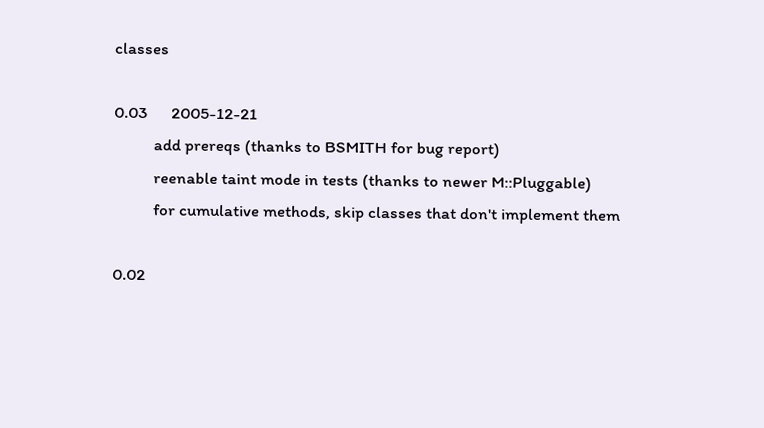classes

0.03      2005-12-21
          add prereqs (thanks to BSMITH for bug report)
          reenable taint mode in tests (thanks to newer M::Pluggable)
          for cumulative methods, skip classes that don't implement them

0.02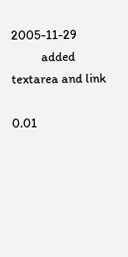2005-11-29
          added textarea and link

0.01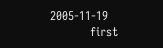2005-11-19
          first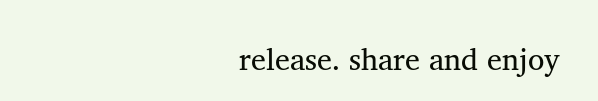release. share and enjoy